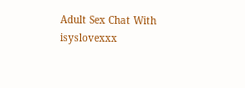Adult Sex Chat With isyslovexxx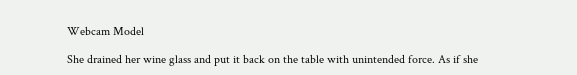Webcam Model

She drained her wine glass and put it back on the table with unintended force. As if she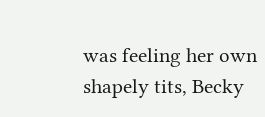was feeling her own shapely tits, Becky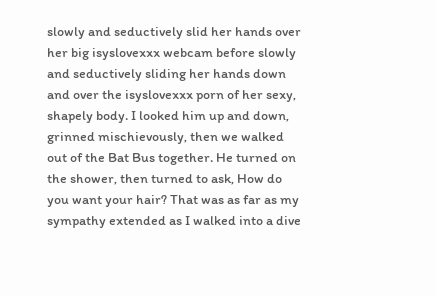slowly and seductively slid her hands over her big isyslovexxx webcam before slowly and seductively sliding her hands down and over the isyslovexxx porn of her sexy, shapely body. I looked him up and down, grinned mischievously, then we walked out of the Bat Bus together. He turned on the shower, then turned to ask, How do you want your hair? That was as far as my sympathy extended as I walked into a dive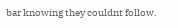bar knowing they couldnt follow.